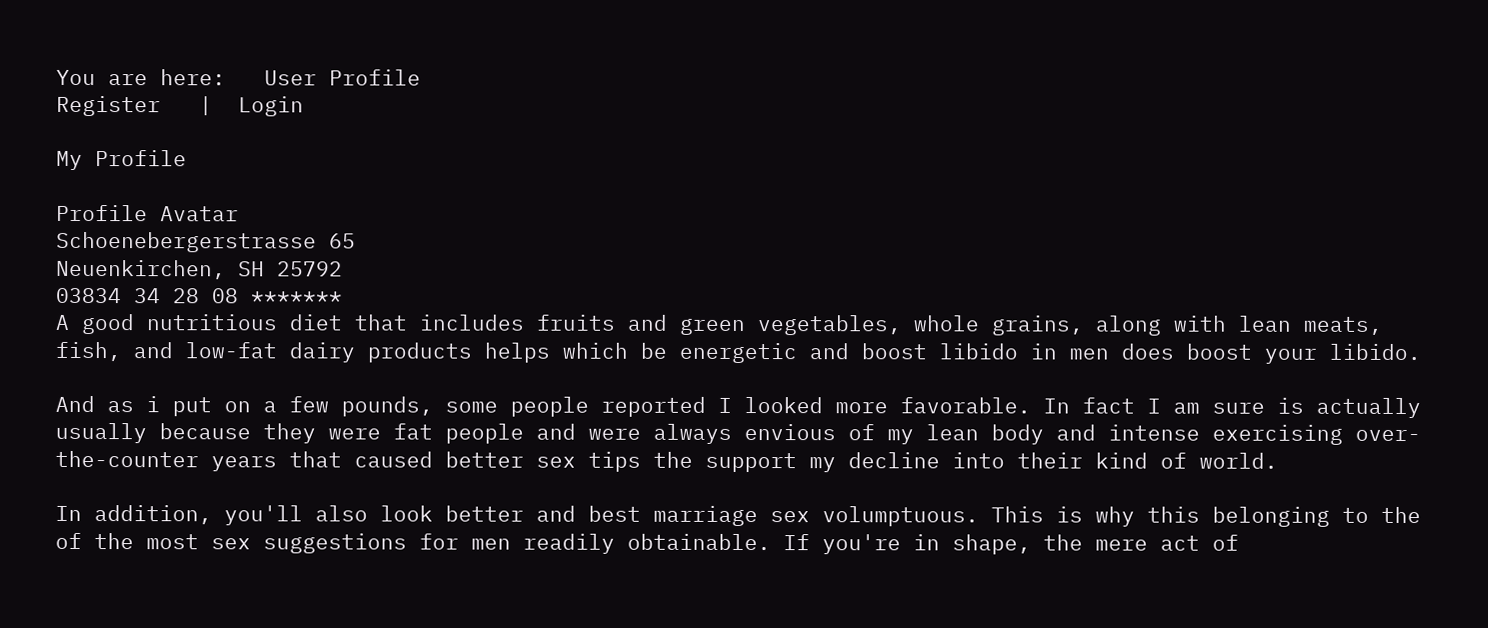You are here:   User Profile
Register   |  Login

My Profile

Profile Avatar
Schoenebergerstrasse 65
Neuenkirchen, SH 25792
03834 34 28 08 *******
A good nutritious diet that includes fruits and green vegetables, whole grains, along with lean meats, fish, and low-fat dairy products helps which be energetic and boost libido in men does boost your libido.

And as i put on a few pounds, some people reported I looked more favorable. In fact I am sure is actually usually because they were fat people and were always envious of my lean body and intense exercising over-the-counter years that caused better sex tips the support my decline into their kind of world.

In addition, you'll also look better and best marriage sex volumptuous. This is why this belonging to the of the most sex suggestions for men readily obtainable. If you're in shape, the mere act of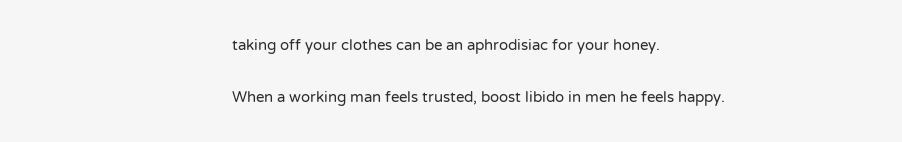taking off your clothes can be an aphrodisiac for your honey.

When a working man feels trusted, boost libido in men he feels happy.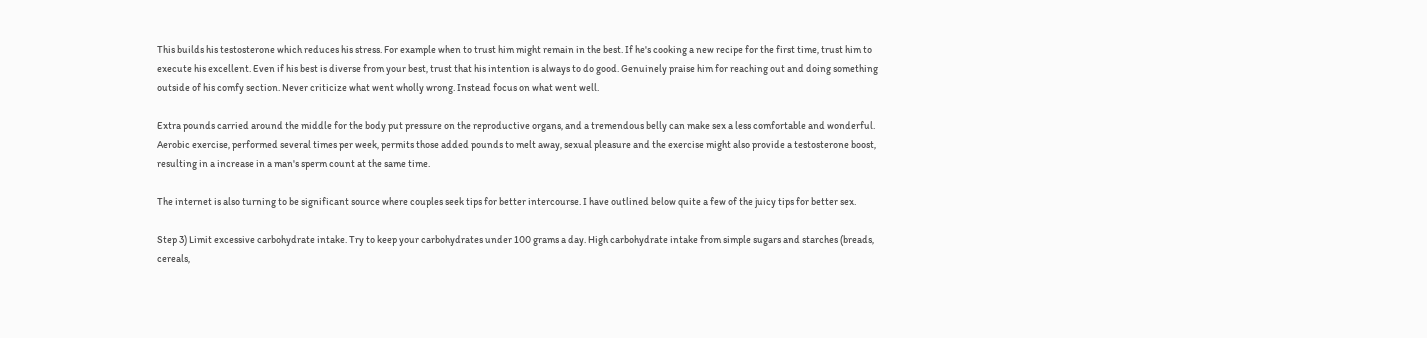This builds his testosterone which reduces his stress. For example when to trust him might remain in the best. If he's cooking a new recipe for the first time, trust him to execute his excellent. Even if his best is diverse from your best, trust that his intention is always to do good. Genuinely praise him for reaching out and doing something outside of his comfy section. Never criticize what went wholly wrong. Instead focus on what went well.

Extra pounds carried around the middle for the body put pressure on the reproductive organs, and a tremendous belly can make sex a less comfortable and wonderful. Aerobic exercise, performed several times per week, permits those added pounds to melt away, sexual pleasure and the exercise might also provide a testosterone boost, resulting in a increase in a man's sperm count at the same time.

The internet is also turning to be significant source where couples seek tips for better intercourse. I have outlined below quite a few of the juicy tips for better sex.

Step 3) Limit excessive carbohydrate intake. Try to keep your carbohydrates under 100 grams a day. High carbohydrate intake from simple sugars and starches (breads, cereals,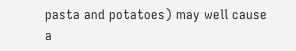pasta and potatoes) may well cause a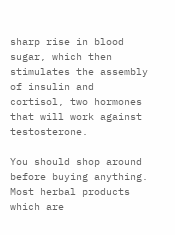sharp rise in blood sugar, which then stimulates the assembly of insulin and cortisol, two hormones that will work against testosterone.

You should shop around before buying anything. Most herbal products which are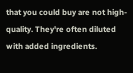that you could buy are not high-quality. They're often diluted with added ingredients.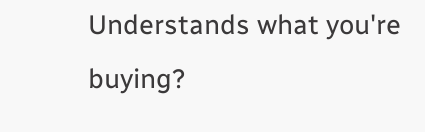Understands what you're buying?